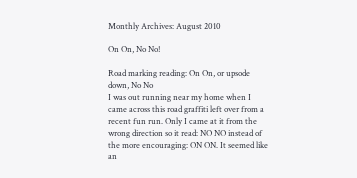Monthly Archives: August 2010

On On, No No!

Road marking reading: On On, or upsode down, No No
I was out running near my home when I came across this road graffiti left over from a recent fun run. Only I came at it from the wrong direction so it read: NO NO instead of the more encouraging: ON ON. It seemed like an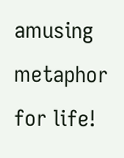amusing metaphor for life!